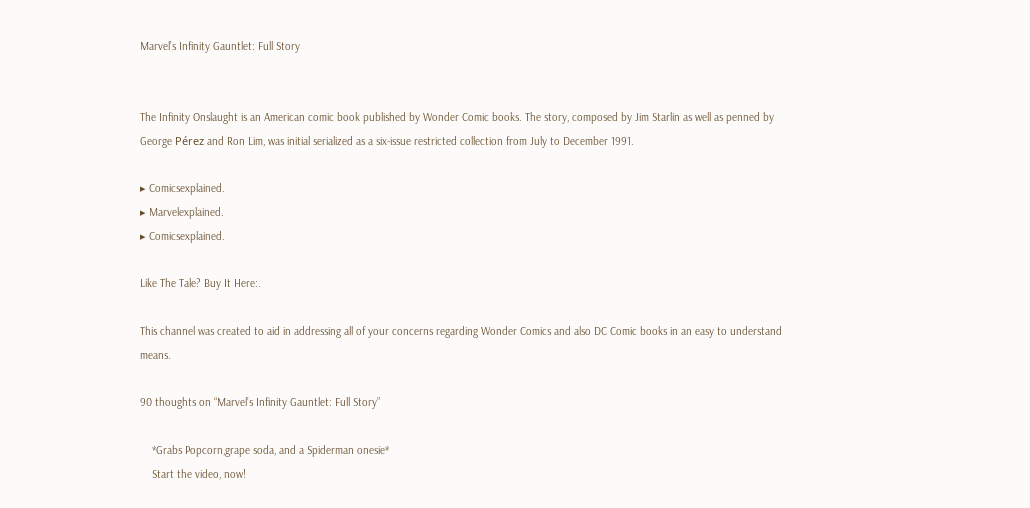Marvel’s Infinity Gauntlet: Full Story


The Infinity Onslaught is an American comic book published by Wonder Comic books. The story, composed by Jim Starlin as well as penned by George Pérez and Ron Lim, was initial serialized as a six-issue restricted collection from July to December 1991.

▸ Comicsexplained.
▸ Marvelexplained.
▸ Comicsexplained.

Like The Tale? Buy It Here:.

This channel was created to aid in addressing all of your concerns regarding Wonder Comics and also DC Comic books in an easy to understand means.

90 thoughts on “Marvel’s Infinity Gauntlet: Full Story”

    *Grabs Popcorn,grape soda, and a Spiderman onesie*
    Start the video, now!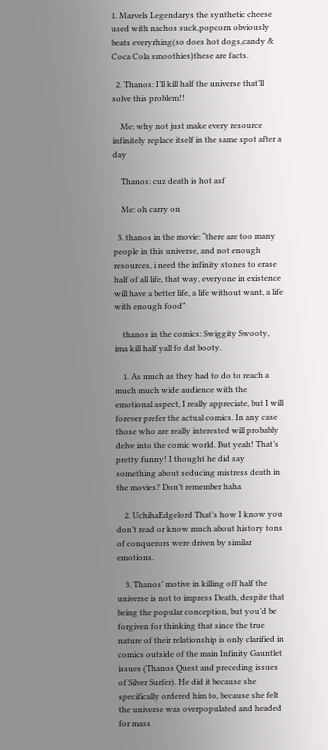1. Marvels Legendarys the synthetic cheese used with nachos suck,popcorn obviously beats everyrhing(so does hot dogs,candy & Coca Cola smoothies)these are facts.

  2. Thanos: I’ll kill half the universe that’ll solve this problem!!

    Me: why not just make every resource infinitely replace itself in the same spot after a day

    Thanos: cuz death is hot asf

    Me: oh carry on

  3. thanos in the movie: “there are too many people in this universe, and not enough resources, i need the infinity stones to erase half of all life, that way, everyone in existence will have a better life, a life without want, a life with enough food”

    thanos in the comics: Swiggity Swooty, ima kill half yall fo dat booty.

    1. As much as they had to do to reach a much much wide audience with the emotional aspect, I really appreciate, but I will forever prefer the actual comics. In any case those who are really interested will probably delve into the comic world. But yeah! That’s pretty funny! I thought he did say something about seducing mistress death in the movies? Don’t remember haha

    2. UchihaEdgelord That’s how I know you don’t read or know much about history tons of conquerors were driven by similar emotions.

    3. Thanos’ motive in killing off half the universe is not to impress Death, despite that being the popular conception, but you’d be forgiven for thinking that since the true nature of their relationship is only clarified in comics outside of the main Infinity Gauntlet issues (Thanos Quest and preceding issues of Silver Surfer). He did it because she specifically ordered him to, because she felt the universe was overpopulated and headed for mass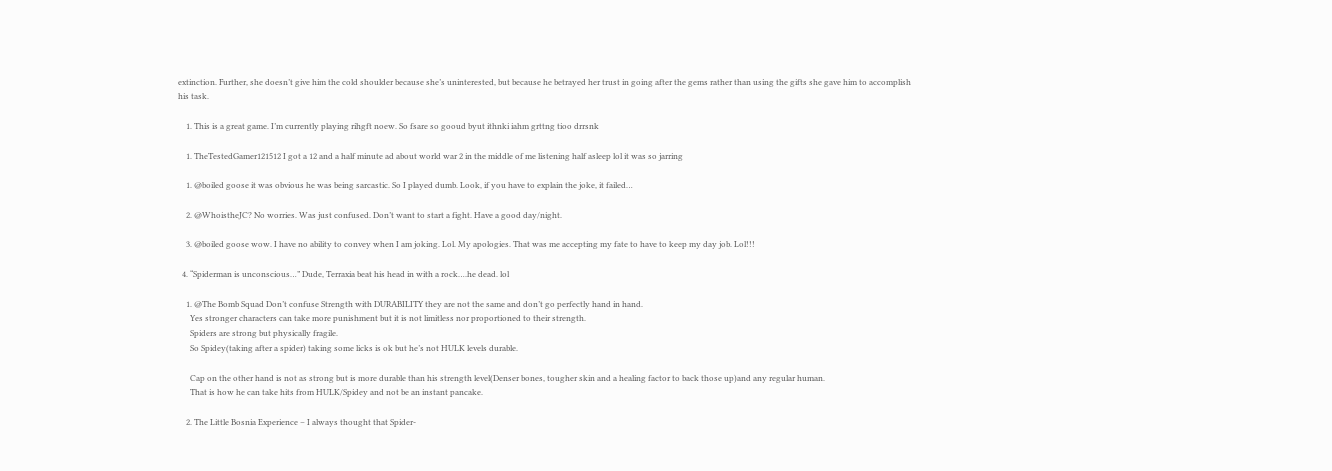extinction. Further, she doesn’t give him the cold shoulder because she’s uninterested, but because he betrayed her trust in going after the gems rather than using the gifts she gave him to accomplish his task.

    1. This is a great game. I’m currently playing rihgft noew. So fsare so gooud byut ithnki iahm grttng tioo drrsnk

    1. TheTestedGamer121512 I got a 12 and a half minute ad about world war 2 in the middle of me listening half asleep lol it was so jarring

    1. @boiled goose it was obvious he was being sarcastic. So I played dumb. Look, if you have to explain the joke, it failed…

    2. @WhoistheJC? No worries. Was just confused. Don’t want to start a fight. Have a good day/night.

    3. @boiled goose wow. I have no ability to convey when I am joking. Lol. My apologies. That was me accepting my fate to have to keep my day job. Lol!!!

  4. “Spiderman is unconscious…” Dude, Terraxia beat his head in with a rock….he dead. lol

    1. @The Bomb Squad Don’t confuse Strength with DURABILITY they are not the same and don’t go perfectly hand in hand.
      Yes stronger characters can take more punishment but it is not limitless nor proportioned to their strength.
      Spiders are strong but physically fragile.
      So Spidey(taking after a spider) taking some licks is ok but he’s not HULK levels durable.

      Cap on the other hand is not as strong but is more durable than his strength level(Denser bones, tougher skin and a healing factor to back those up)and any regular human.
      That is how he can take hits from HULK/Spidey and not be an instant pancake.

    2. The Little Bosnia Experience – I always thought that Spider-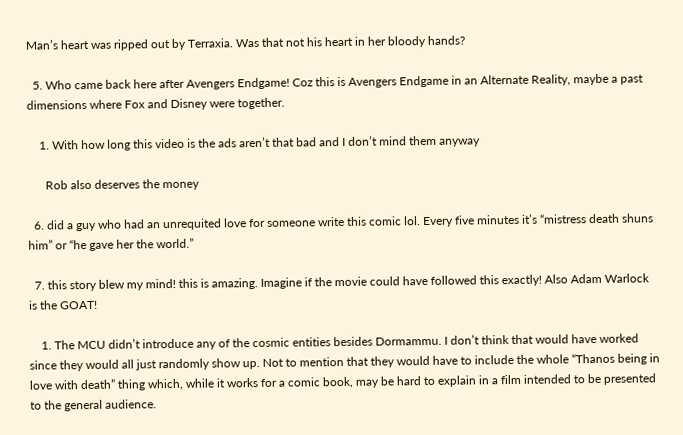Man’s heart was ripped out by Terraxia. Was that not his heart in her bloody hands?

  5. Who came back here after Avengers Endgame! Coz this is Avengers Endgame in an Alternate Reality, maybe a past dimensions where Fox and Disney were together.

    1. With how long this video is the ads aren’t that bad and I don’t mind them anyway

      Rob also deserves the money

  6. did a guy who had an unrequited love for someone write this comic lol. Every five minutes it’s “mistress death shuns him” or “he gave her the world.”

  7. this story blew my mind! this is amazing. Imagine if the movie could have followed this exactly! Also Adam Warlock is the GOAT!

    1. The MCU didn’t introduce any of the cosmic entities besides Dormammu. I don’t think that would have worked since they would all just randomly show up. Not to mention that they would have to include the whole “Thanos being in love with death” thing which, while it works for a comic book, may be hard to explain in a film intended to be presented to the general audience.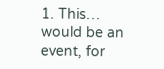1. This… would be an event, for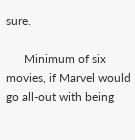sure.

      Minimum of six movies, if Marvel would go all-out with being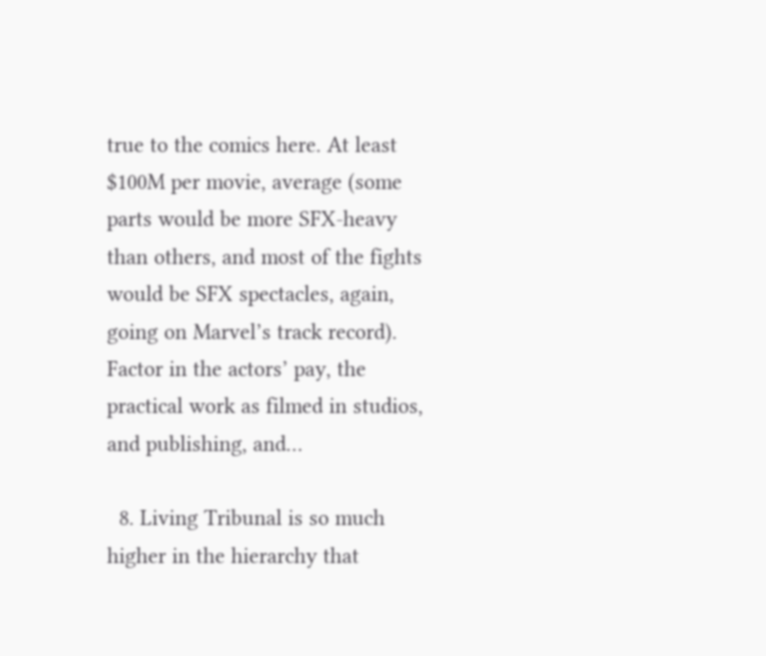true to the comics here. At least $100M per movie, average (some parts would be more SFX-heavy than others, and most of the fights would be SFX spectacles, again, going on Marvel’s track record). Factor in the actors’ pay, the practical work as filmed in studios, and publishing, and…

  8. Living Tribunal is so much higher in the hierarchy that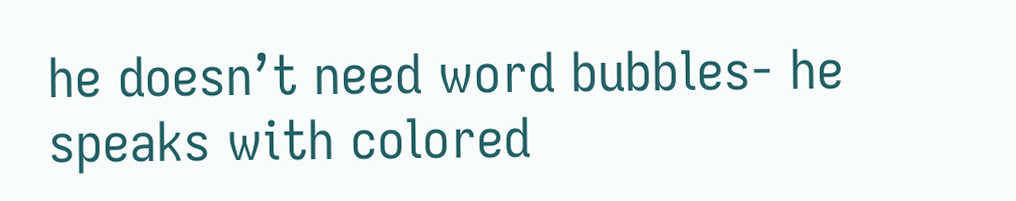he doesn’t need word bubbles- he speaks with colored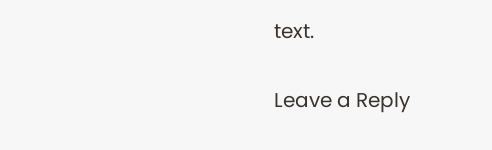text.

Leave a Reply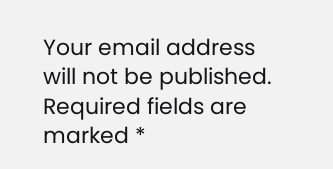Your email address will not be published. Required fields are marked *